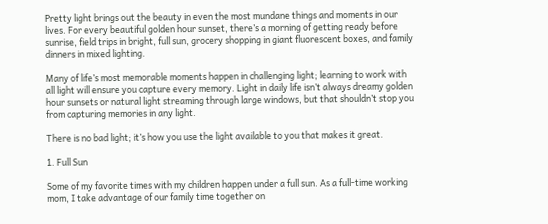Pretty light brings out the beauty in even the most mundane things and moments in our lives. For every beautiful golden hour sunset, there’s a morning of getting ready before sunrise, field trips in bright, full sun, grocery shopping in giant fluorescent boxes, and family dinners in mixed lighting.

Many of life’s most memorable moments happen in challenging light; learning to work with all light will ensure you capture every memory. Light in daily life isn’t always dreamy golden hour sunsets or natural light streaming through large windows, but that shouldn’t stop you from capturing memories in any light.

There is no bad light; it’s how you use the light available to you that makes it great.

1. Full Sun

Some of my favorite times with my children happen under a full sun. As a full-time working mom, I take advantage of our family time together on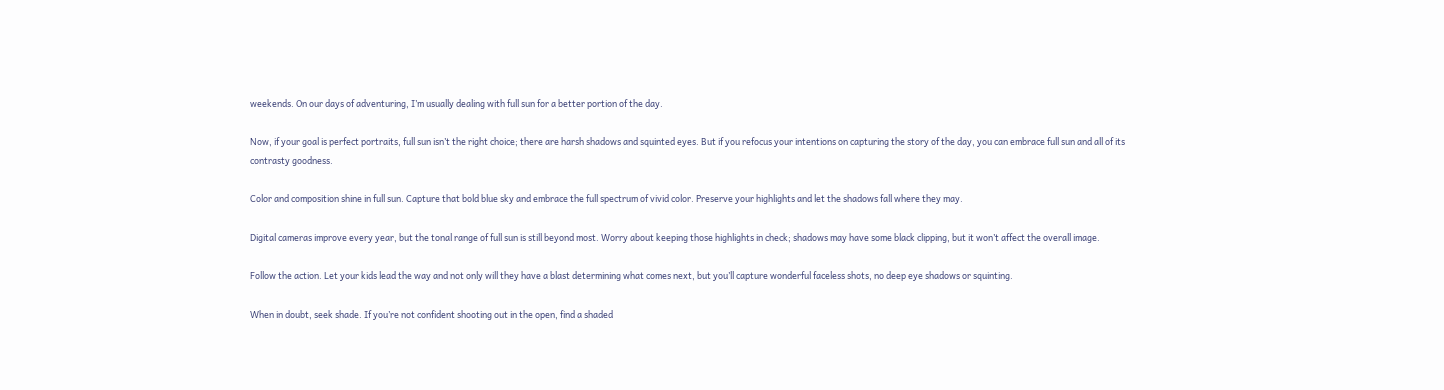weekends. On our days of adventuring, I’m usually dealing with full sun for a better portion of the day.

Now, if your goal is perfect portraits, full sun isn’t the right choice; there are harsh shadows and squinted eyes. But if you refocus your intentions on capturing the story of the day, you can embrace full sun and all of its contrasty goodness.

Color and composition shine in full sun. Capture that bold blue sky and embrace the full spectrum of vivid color. Preserve your highlights and let the shadows fall where they may.

Digital cameras improve every year, but the tonal range of full sun is still beyond most. Worry about keeping those highlights in check; shadows may have some black clipping, but it won’t affect the overall image.

Follow the action. Let your kids lead the way and not only will they have a blast determining what comes next, but you’ll capture wonderful faceless shots, no deep eye shadows or squinting.

When in doubt, seek shade. If you’re not confident shooting out in the open, find a shaded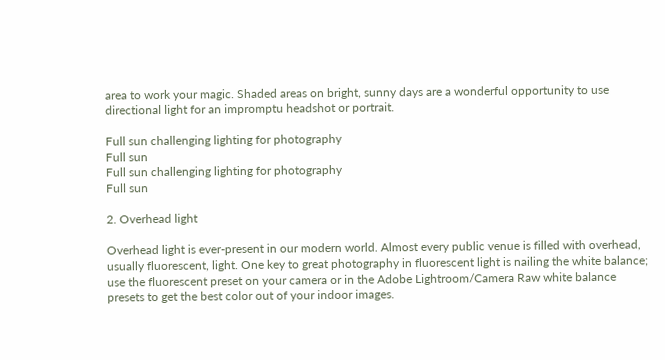area to work your magic. Shaded areas on bright, sunny days are a wonderful opportunity to use directional light for an impromptu headshot or portrait.

Full sun challenging lighting for photography
Full sun
Full sun challenging lighting for photography
Full sun

2. Overhead light

Overhead light is ever-present in our modern world. Almost every public venue is filled with overhead, usually fluorescent, light. One key to great photography in fluorescent light is nailing the white balance; use the fluorescent preset on your camera or in the Adobe Lightroom/Camera Raw white balance presets to get the best color out of your indoor images.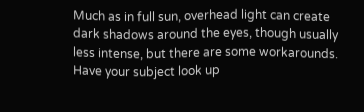Much as in full sun, overhead light can create dark shadows around the eyes, though usually less intense, but there are some workarounds. Have your subject look up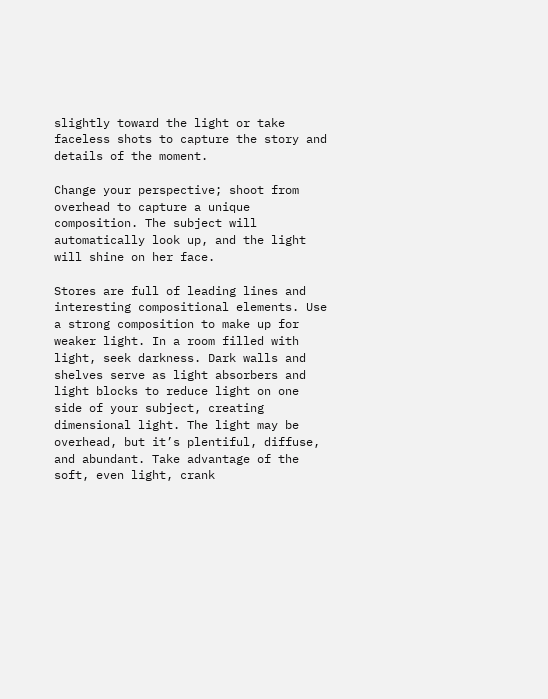slightly toward the light or take faceless shots to capture the story and details of the moment.

Change your perspective; shoot from overhead to capture a unique composition. The subject will automatically look up, and the light will shine on her face.

Stores are full of leading lines and interesting compositional elements. Use a strong composition to make up for weaker light. In a room filled with light, seek darkness. Dark walls and shelves serve as light absorbers and light blocks to reduce light on one side of your subject, creating dimensional light. The light may be overhead, but it’s plentiful, diffuse, and abundant. Take advantage of the soft, even light, crank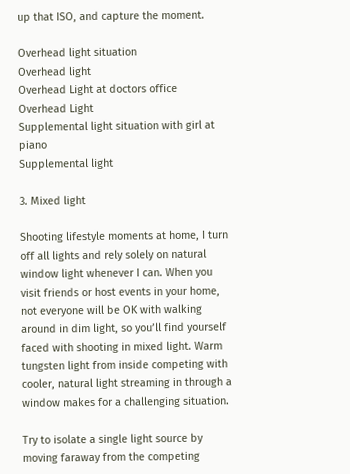up that ISO, and capture the moment.

Overhead light situation
Overhead light
Overhead Light at doctors office
Overhead Light
Supplemental light situation with girl at piano
Supplemental light

3. Mixed light

Shooting lifestyle moments at home, I turn off all lights and rely solely on natural window light whenever I can. When you visit friends or host events in your home, not everyone will be OK with walking around in dim light, so you’ll find yourself faced with shooting in mixed light. Warm tungsten light from inside competing with cooler, natural light streaming in through a window makes for a challenging situation.

Try to isolate a single light source by moving faraway from the competing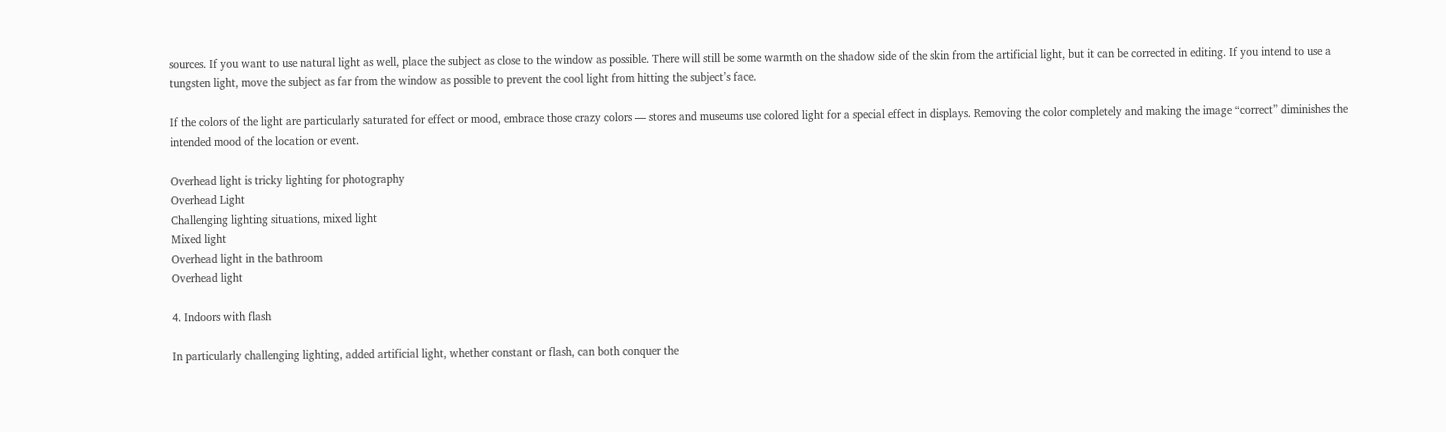sources. If you want to use natural light as well, place the subject as close to the window as possible. There will still be some warmth on the shadow side of the skin from the artificial light, but it can be corrected in editing. If you intend to use a tungsten light, move the subject as far from the window as possible to prevent the cool light from hitting the subject’s face.

If the colors of the light are particularly saturated for effect or mood, embrace those crazy colors — stores and museums use colored light for a special effect in displays. Removing the color completely and making the image “correct” diminishes the intended mood of the location or event.

Overhead light is tricky lighting for photography
Overhead Light
Challenging lighting situations, mixed light
Mixed light
Overhead light in the bathroom
Overhead light

4. Indoors with flash

In particularly challenging lighting, added artificial light, whether constant or flash, can both conquer the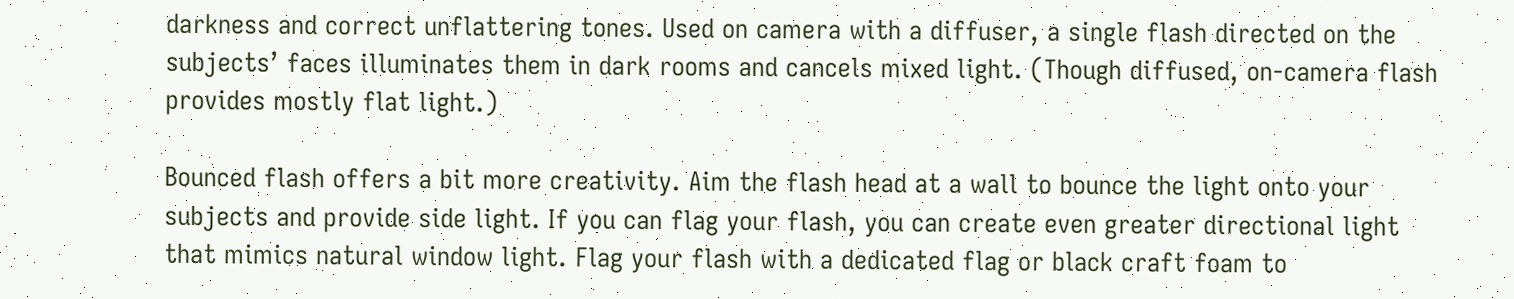darkness and correct unflattering tones. Used on camera with a diffuser, a single flash directed on the subjects’ faces illuminates them in dark rooms and cancels mixed light. (Though diffused, on-camera flash provides mostly flat light.)

Bounced flash offers a bit more creativity. Aim the flash head at a wall to bounce the light onto your subjects and provide side light. If you can flag your flash, you can create even greater directional light that mimics natural window light. Flag your flash with a dedicated flag or black craft foam to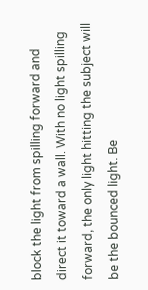block the light from spilling forward and direct it toward a wall. With no light spilling forward, the only light hitting the subject will be the bounced light. Be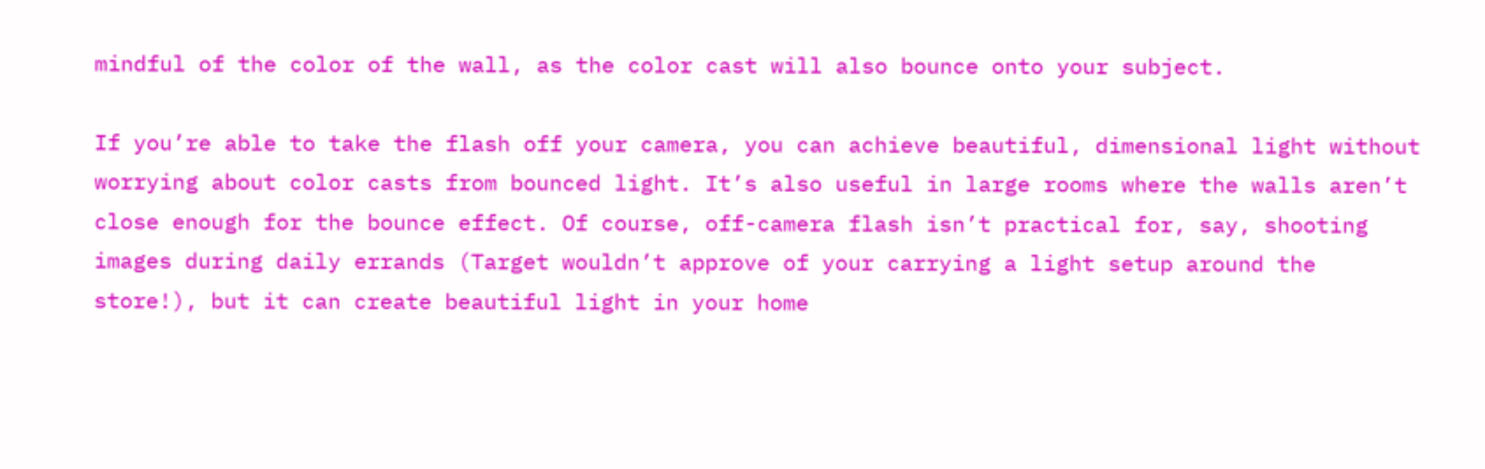mindful of the color of the wall, as the color cast will also bounce onto your subject.

If you’re able to take the flash off your camera, you can achieve beautiful, dimensional light without worrying about color casts from bounced light. It’s also useful in large rooms where the walls aren’t close enough for the bounce effect. Of course, off-camera flash isn’t practical for, say, shooting images during daily errands (Target wouldn’t approve of your carrying a light setup around the store!), but it can create beautiful light in your home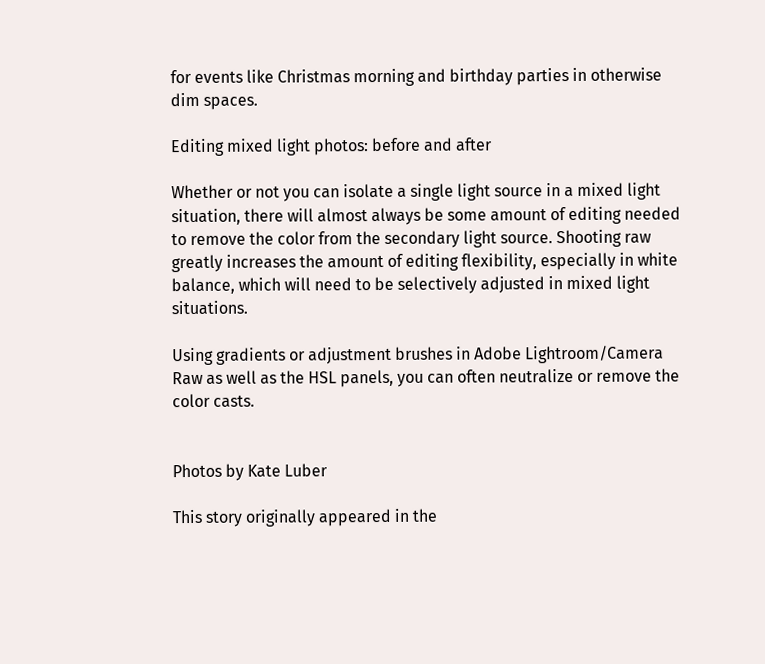for events like Christmas morning and birthday parties in otherwise dim spaces.

Editing mixed light photos: before and after

Whether or not you can isolate a single light source in a mixed light situation, there will almost always be some amount of editing needed to remove the color from the secondary light source. Shooting raw greatly increases the amount of editing flexibility, especially in white balance, which will need to be selectively adjusted in mixed light situations.

Using gradients or adjustment brushes in Adobe Lightroom/Camera Raw as well as the HSL panels, you can often neutralize or remove the color casts.


Photos by Kate Luber

This story originally appeared in the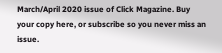March/April 2020 issue of Click Magazine. Buy your copy here, or subscribe so you never miss an issue.